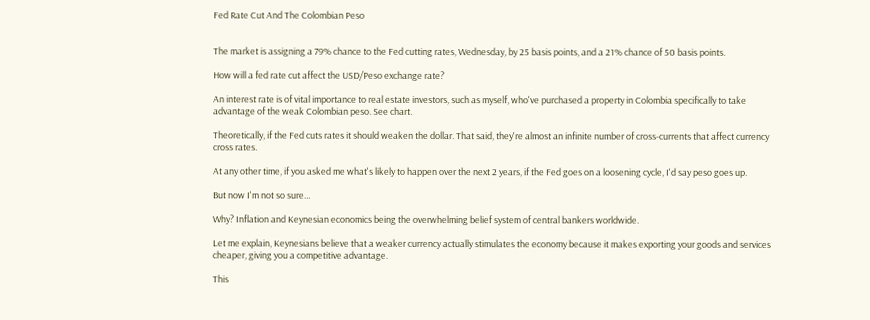Fed Rate Cut And The Colombian Peso


The market is assigning a 79% chance to the Fed cutting rates, Wednesday, by 25 basis points, and a 21% chance of 50 basis points.

How will a fed rate cut affect the USD/Peso exchange rate?

An interest rate is of vital importance to real estate investors, such as myself, who've purchased a property in Colombia specifically to take advantage of the weak Colombian peso. See chart.

Theoretically, if the Fed cuts rates it should weaken the dollar. That said, they're almost an infinite number of cross-currents that affect currency cross rates.

At any other time, if you asked me what's likely to happen over the next 2 years, if the Fed goes on a loosening cycle, I'd say peso goes up.

But now I'm not so sure…

Why? Inflation and Keynesian economics being the overwhelming belief system of central bankers worldwide.

Let me explain, Keynesians believe that a weaker currency actually stimulates the economy because it makes exporting your goods and services cheaper, giving you a competitive advantage.

This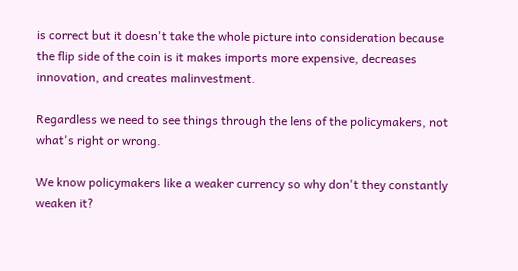is correct but it doesn't take the whole picture into consideration because the flip side of the coin is it makes imports more expensive, decreases innovation, and creates malinvestment.

Regardless we need to see things through the lens of the policymakers, not what's right or wrong.

We know policymakers like a weaker currency so why don't they constantly weaken it?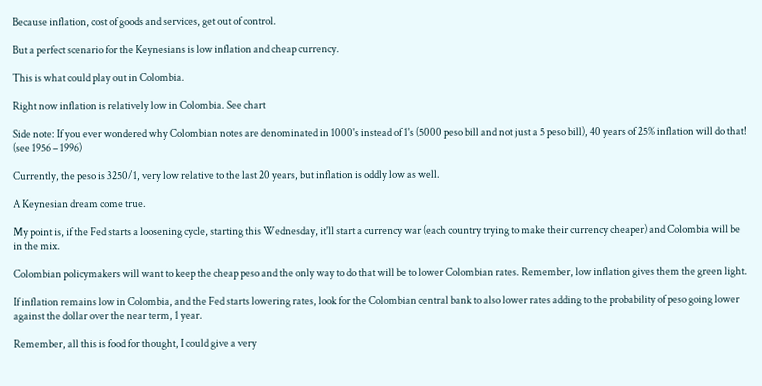Because inflation, cost of goods and services, get out of control.

But a perfect scenario for the Keynesians is low inflation and cheap currency.

This is what could play out in Colombia.

Right now inflation is relatively low in Colombia. See chart

Side note: If you ever wondered why Colombian notes are denominated in 1000's instead of 1's (5000 peso bill and not just a 5 peso bill), 40 years of 25% inflation will do that! (see 1956 – 1996)

Currently, the peso is 3250/1, very low relative to the last 20 years, but inflation is oddly low as well.

A Keynesian dream come true.

My point is, if the Fed starts a loosening cycle, starting this Wednesday, it'll start a currency war (each country trying to make their currency cheaper) and Colombia will be in the mix.

Colombian policymakers will want to keep the cheap peso and the only way to do that will be to lower Colombian rates. Remember, low inflation gives them the green light.

If inflation remains low in Colombia, and the Fed starts lowering rates, look for the Colombian central bank to also lower rates adding to the probability of peso going lower against the dollar over the near term, 1 year.

Remember, all this is food for thought, I could give a very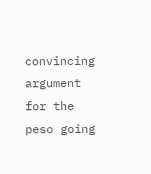convincing argument for the peso going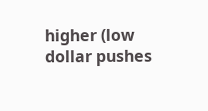higher (low dollar pushes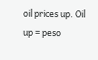oil prices up. Oil up = peso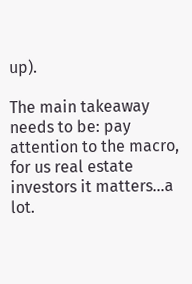up).

The main takeaway needs to be: pay attention to the macro, for us real estate investors it matters…a lot.